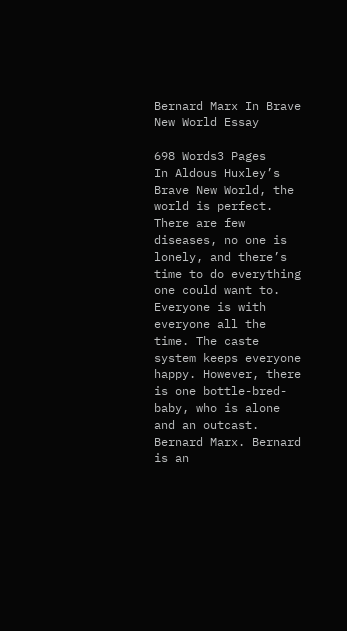Bernard Marx In Brave New World Essay

698 Words3 Pages
In Aldous Huxley’s Brave New World, the world is perfect. There are few diseases, no one is lonely, and there’s time to do everything one could want to. Everyone is with everyone all the time. The caste system keeps everyone happy. However, there is one bottle-bred-baby, who is alone and an outcast. Bernard Marx. Bernard is an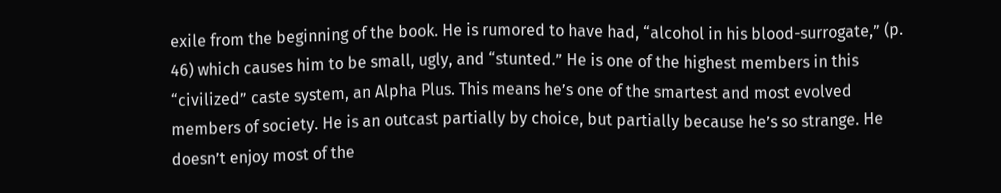exile from the beginning of the book. He is rumored to have had, “alcohol in his blood-surrogate,” (p. 46) which causes him to be small, ugly, and “stunted.” He is one of the highest members in this “civilized” caste system, an Alpha Plus. This means he’s one of the smartest and most evolved members of society. He is an outcast partially by choice, but partially because he’s so strange. He doesn’t enjoy most of the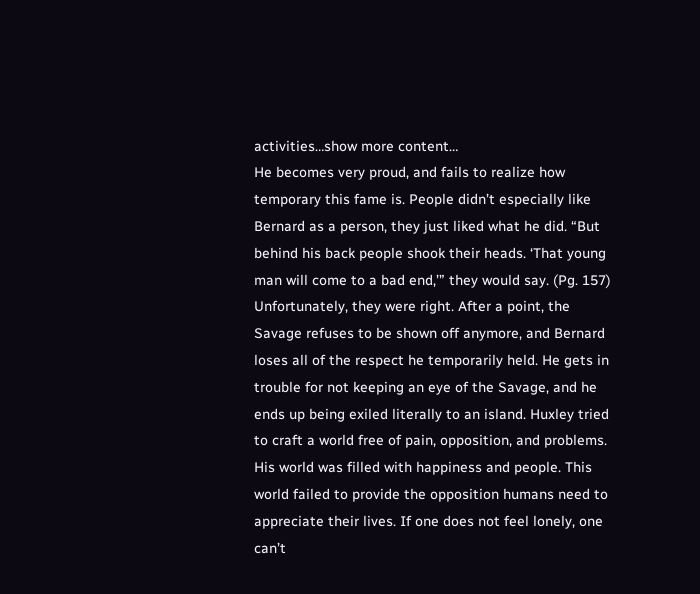activities…show more content…
He becomes very proud, and fails to realize how temporary this fame is. People didn’t especially like Bernard as a person, they just liked what he did. “But behind his back people shook their heads. ‘That young man will come to a bad end,’” they would say. (Pg. 157) Unfortunately, they were right. After a point, the Savage refuses to be shown off anymore, and Bernard loses all of the respect he temporarily held. He gets in trouble for not keeping an eye of the Savage, and he ends up being exiled literally to an island. Huxley tried to craft a world free of pain, opposition, and problems. His world was filled with happiness and people. This world failed to provide the opposition humans need to appreciate their lives. If one does not feel lonely, one can’t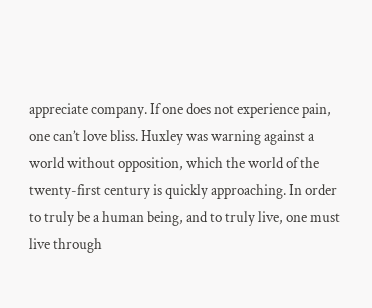appreciate company. If one does not experience pain, one can’t love bliss. Huxley was warning against a world without opposition, which the world of the twenty-first century is quickly approaching. In order to truly be a human being, and to truly live, one must live through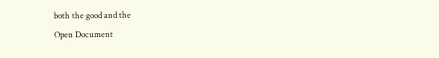both the good and the
Open Document